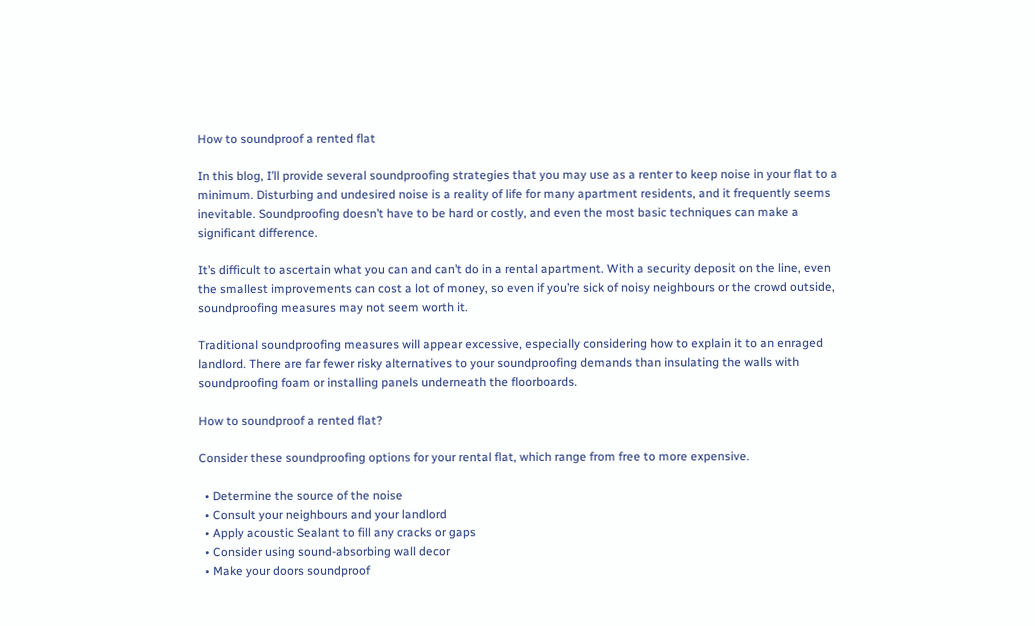How to soundproof a rented flat

In this blog, I’ll provide several soundproofing strategies that you may use as a renter to keep noise in your flat to a minimum. Disturbing and undesired noise is a reality of life for many apartment residents, and it frequently seems inevitable. Soundproofing doesn’t have to be hard or costly, and even the most basic techniques can make a significant difference.

It’s difficult to ascertain what you can and can’t do in a rental apartment. With a security deposit on the line, even the smallest improvements can cost a lot of money, so even if you’re sick of noisy neighbours or the crowd outside, soundproofing measures may not seem worth it.

Traditional soundproofing measures will appear excessive, especially considering how to explain it to an enraged landlord. There are far fewer risky alternatives to your soundproofing demands than insulating the walls with soundproofing foam or installing panels underneath the floorboards.

How to soundproof a rented flat?

Consider these soundproofing options for your rental flat, which range from free to more expensive.

  • Determine the source of the noise
  • Consult your neighbours and your landlord
  • Apply acoustic Sealant to fill any cracks or gaps
  • Consider using sound-absorbing wall decor
  • Make your doors soundproof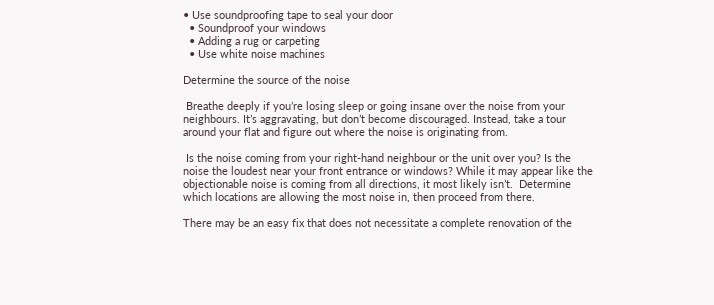• Use soundproofing tape to seal your door
  • Soundproof your windows
  • Adding a rug or carpeting
  • Use white noise machines

Determine the source of the noise

 Breathe deeply if you’re losing sleep or going insane over the noise from your neighbours. It’s aggravating, but don’t become discouraged. Instead, take a tour around your flat and figure out where the noise is originating from.

 Is the noise coming from your right-hand neighbour or the unit over you? Is the noise the loudest near your front entrance or windows? While it may appear like the objectionable noise is coming from all directions, it most likely isn’t.  Determine which locations are allowing the most noise in, then proceed from there.

There may be an easy fix that does not necessitate a complete renovation of the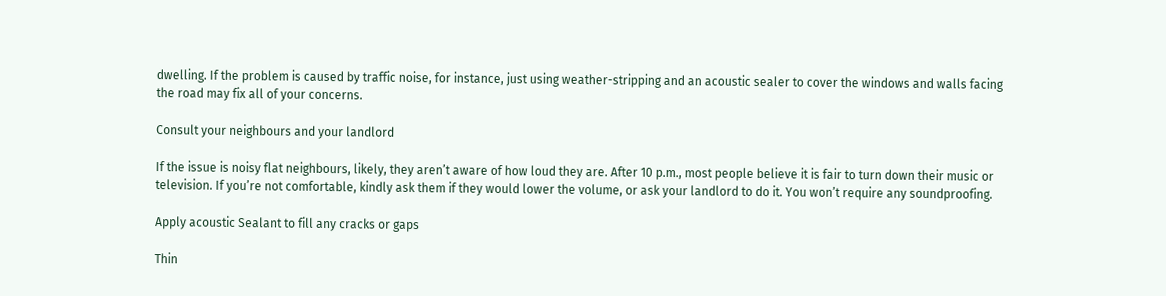dwelling. If the problem is caused by traffic noise, for instance, just using weather-stripping and an acoustic sealer to cover the windows and walls facing the road may fix all of your concerns.

Consult your neighbours and your landlord

If the issue is noisy flat neighbours, likely, they aren’t aware of how loud they are. After 10 p.m., most people believe it is fair to turn down their music or television. If you’re not comfortable, kindly ask them if they would lower the volume, or ask your landlord to do it. You won’t require any soundproofing.

Apply acoustic Sealant to fill any cracks or gaps

Thin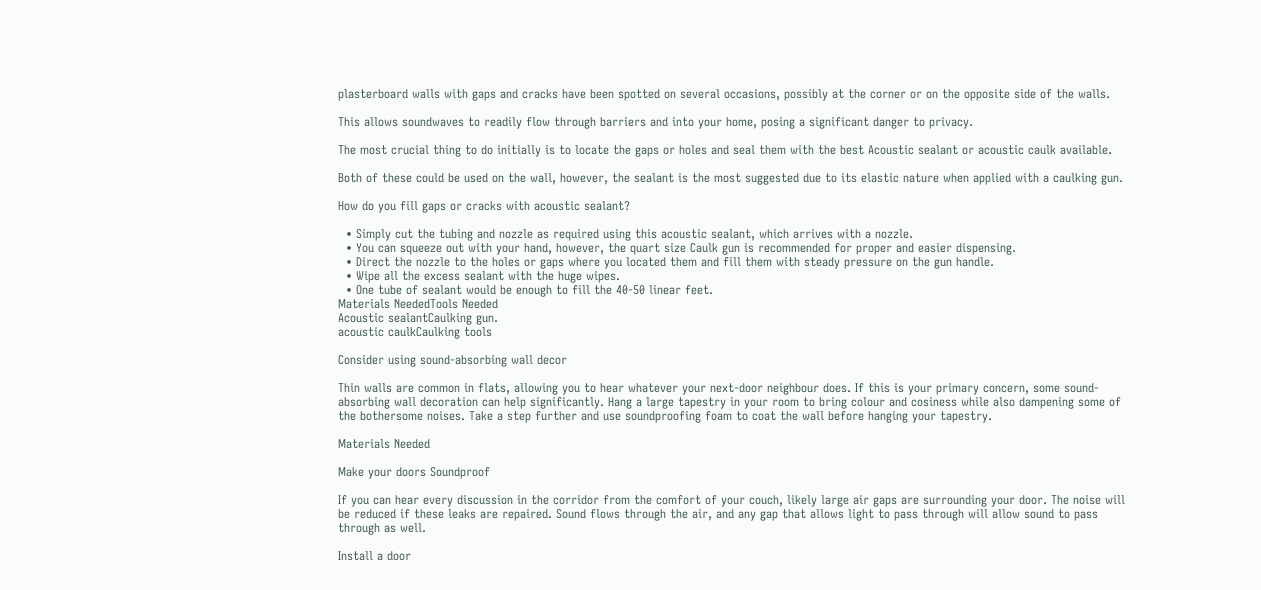plasterboard walls with gaps and cracks have been spotted on several occasions, possibly at the corner or on the opposite side of the walls.

This allows soundwaves to readily flow through barriers and into your home, posing a significant danger to privacy.

The most crucial thing to do initially is to locate the gaps or holes and seal them with the best Acoustic sealant or acoustic caulk available.

Both of these could be used on the wall, however, the sealant is the most suggested due to its elastic nature when applied with a caulking gun.

How do you fill gaps or cracks with acoustic sealant?

  • Simply cut the tubing and nozzle as required using this acoustic sealant, which arrives with a nozzle.
  • You can squeeze out with your hand, however, the quart size Caulk gun is recommended for proper and easier dispensing.
  • Direct the nozzle to the holes or gaps where you located them and fill them with steady pressure on the gun handle.
  • Wipe all the excess sealant with the huge wipes.
  • One tube of sealant would be enough to fill the 40-50 linear feet.
Materials NeededTools Needed
Acoustic sealantCaulking gun.
acoustic caulkCaulking tools

Consider using sound-absorbing wall decor

Thin walls are common in flats, allowing you to hear whatever your next-door neighbour does. If this is your primary concern, some sound-absorbing wall decoration can help significantly. Hang a large tapestry in your room to bring colour and cosiness while also dampening some of the bothersome noises. Take a step further and use soundproofing foam to coat the wall before hanging your tapestry.

Materials Needed

Make your doors Soundproof

If you can hear every discussion in the corridor from the comfort of your couch, likely large air gaps are surrounding your door. The noise will be reduced if these leaks are repaired. Sound flows through the air, and any gap that allows light to pass through will allow sound to pass through as well.

Install a door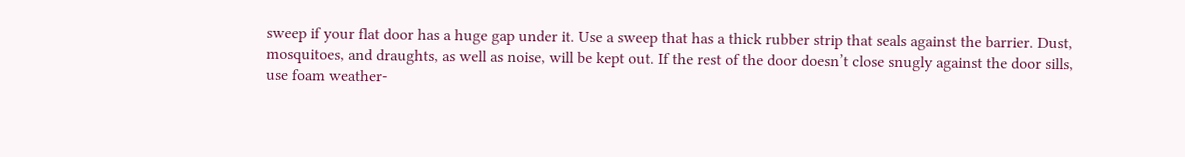sweep if your flat door has a huge gap under it. Use a sweep that has a thick rubber strip that seals against the barrier. Dust, mosquitoes, and draughts, as well as noise, will be kept out. If the rest of the door doesn’t close snugly against the door sills, use foam weather-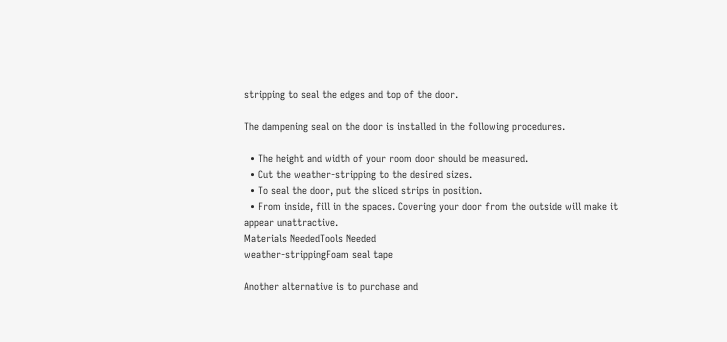stripping to seal the edges and top of the door.

The dampening seal on the door is installed in the following procedures.

  • The height and width of your room door should be measured.
  • Cut the weather-stripping to the desired sizes.
  • To seal the door, put the sliced strips in position.
  • From inside, fill in the spaces. Covering your door from the outside will make it appear unattractive.
Materials NeededTools Needed
weather-strippingFoam seal tape

Another alternative is to purchase and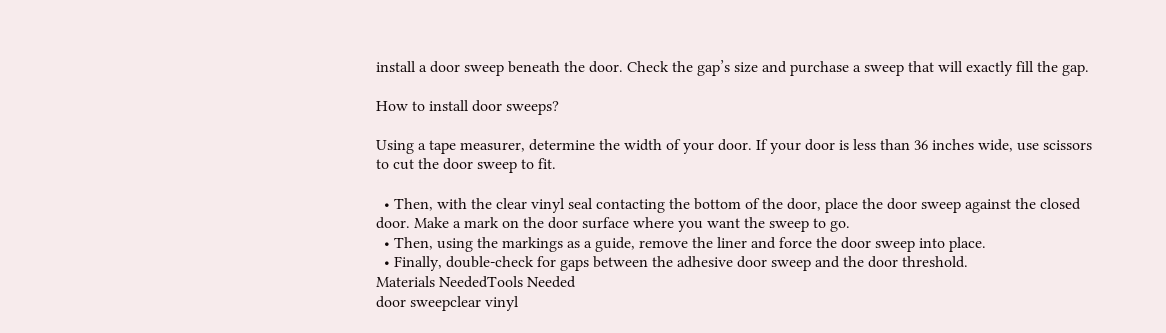install a door sweep beneath the door. Check the gap’s size and purchase a sweep that will exactly fill the gap.

How to install door sweeps?

Using a tape measurer, determine the width of your door. If your door is less than 36 inches wide, use scissors to cut the door sweep to fit.

  • Then, with the clear vinyl seal contacting the bottom of the door, place the door sweep against the closed door. Make a mark on the door surface where you want the sweep to go.
  • Then, using the markings as a guide, remove the liner and force the door sweep into place.
  • Finally, double-check for gaps between the adhesive door sweep and the door threshold.
Materials NeededTools Needed
door sweepclear vinyl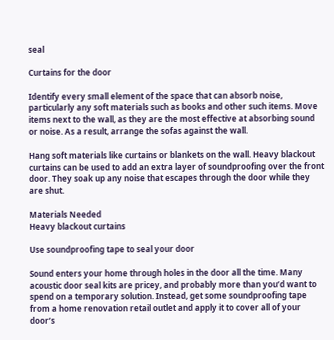seal

Curtains for the door

Identify every small element of the space that can absorb noise, particularly any soft materials such as books and other such items. Move items next to the wall, as they are the most effective at absorbing sound or noise. As a result, arrange the sofas against the wall.

Hang soft materials like curtains or blankets on the wall. Heavy blackout curtains can be used to add an extra layer of soundproofing over the front door. They soak up any noise that escapes through the door while they are shut.

Materials Needed
Heavy blackout curtains

Use soundproofing tape to seal your door

Sound enters your home through holes in the door all the time. Many acoustic door seal kits are pricey, and probably more than you’d want to spend on a temporary solution. Instead, get some soundproofing tape from a home renovation retail outlet and apply it to cover all of your door’s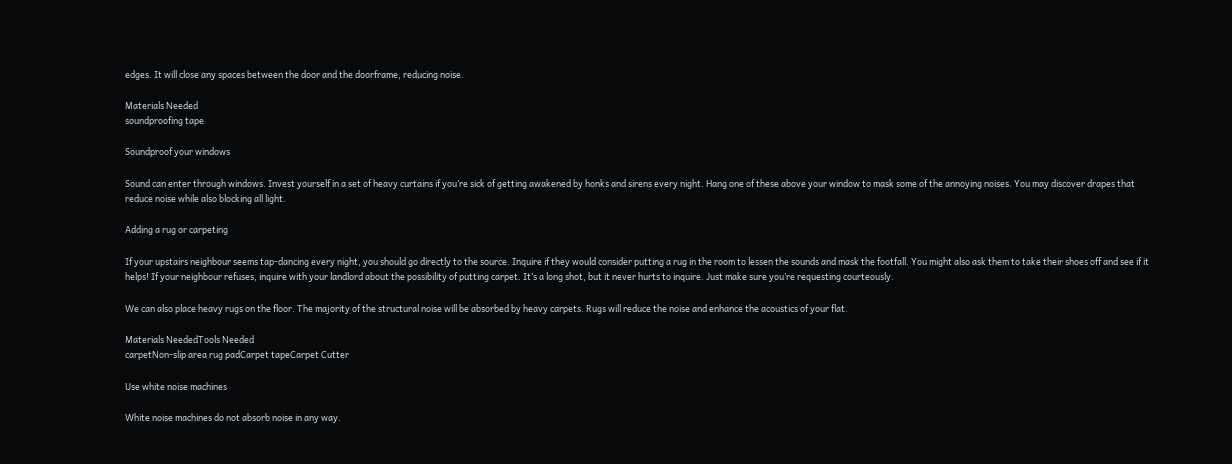edges. It will close any spaces between the door and the doorframe, reducing noise.

Materials Needed
soundproofing tape

Soundproof your windows

Sound can enter through windows. Invest yourself in a set of heavy curtains if you’re sick of getting awakened by honks and sirens every night. Hang one of these above your window to mask some of the annoying noises. You may discover drapes that reduce noise while also blocking all light.

Adding a rug or carpeting

If your upstairs neighbour seems tap-dancing every night, you should go directly to the source. Inquire if they would consider putting a rug in the room to lessen the sounds and mask the footfall. You might also ask them to take their shoes off and see if it helps! If your neighbour refuses, inquire with your landlord about the possibility of putting carpet. It’s a long shot, but it never hurts to inquire. Just make sure you’re requesting courteously.

We can also place heavy rugs on the floor. The majority of the structural noise will be absorbed by heavy carpets. Rugs will reduce the noise and enhance the acoustics of your flat.

Materials NeededTools Needed
carpetNon-slip area rug padCarpet tapeCarpet Cutter

Use white noise machines

White noise machines do not absorb noise in any way.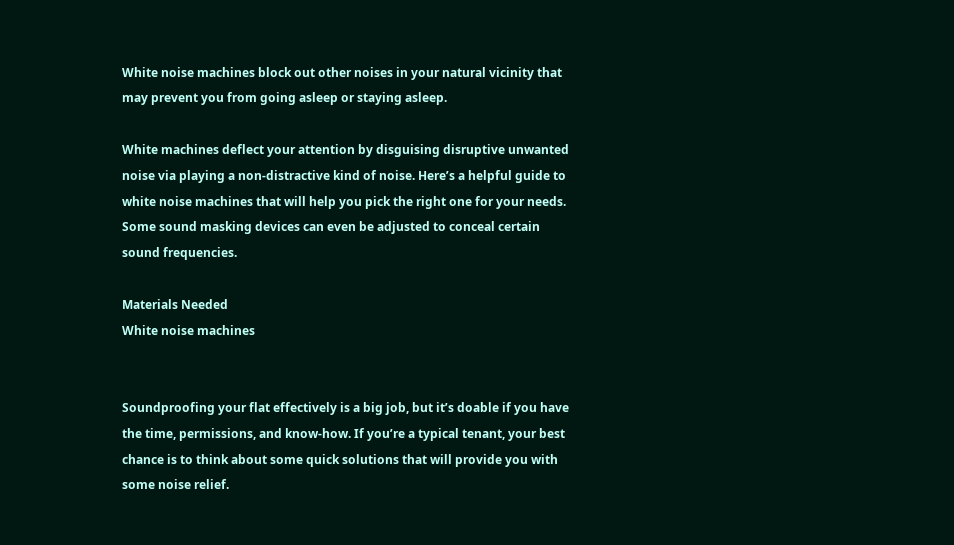White noise machines block out other noises in your natural vicinity that may prevent you from going asleep or staying asleep.

White machines deflect your attention by disguising disruptive unwanted noise via playing a non-distractive kind of noise. Here’s a helpful guide to white noise machines that will help you pick the right one for your needs. Some sound masking devices can even be adjusted to conceal certain sound frequencies.

Materials Needed
White noise machines


Soundproofing your flat effectively is a big job, but it’s doable if you have the time, permissions, and know-how. If you’re a typical tenant, your best chance is to think about some quick solutions that will provide you with some noise relief.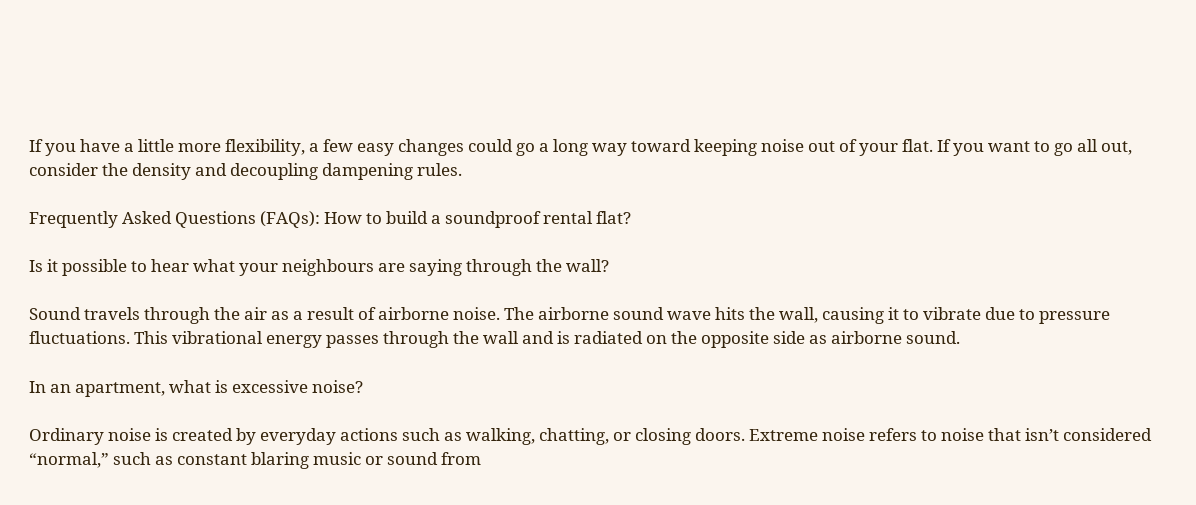If you have a little more flexibility, a few easy changes could go a long way toward keeping noise out of your flat. If you want to go all out, consider the density and decoupling dampening rules.

Frequently Asked Questions (FAQs): How to build a soundproof rental flat?

Is it possible to hear what your neighbours are saying through the wall?

Sound travels through the air as a result of airborne noise. The airborne sound wave hits the wall, causing it to vibrate due to pressure fluctuations. This vibrational energy passes through the wall and is radiated on the opposite side as airborne sound.

In an apartment, what is excessive noise?

Ordinary noise is created by everyday actions such as walking, chatting, or closing doors. Extreme noise refers to noise that isn’t considered “normal,” such as constant blaring music or sound from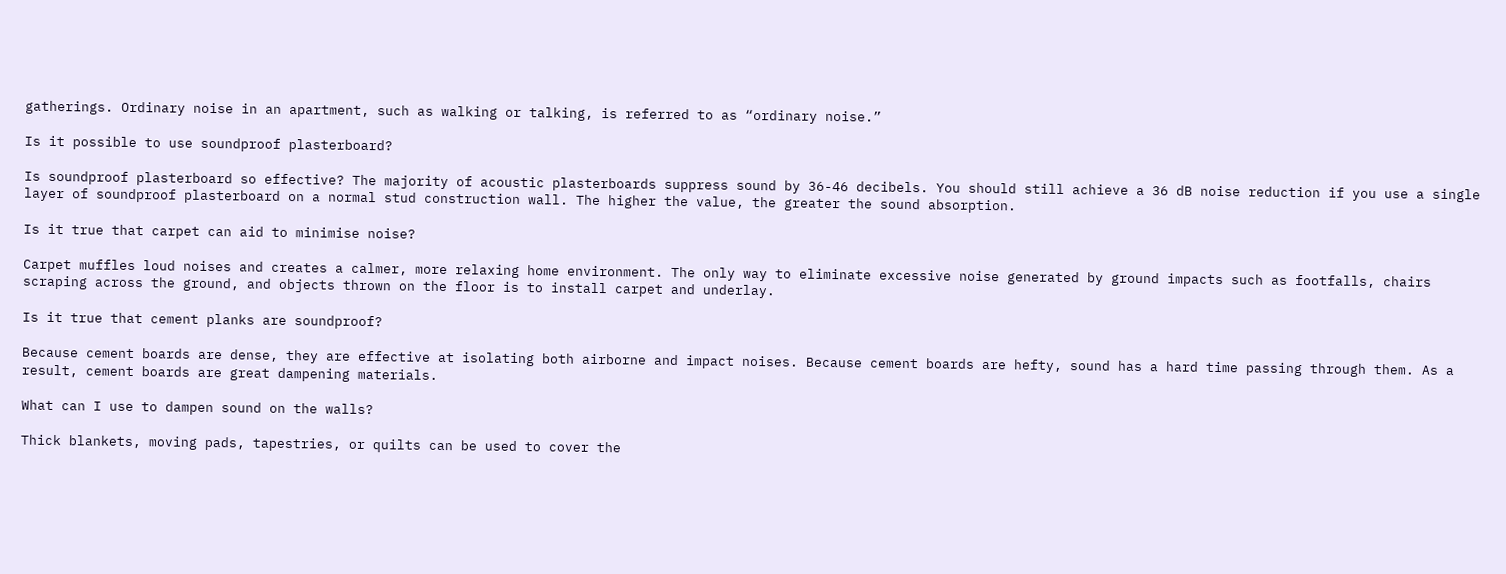gatherings. Ordinary noise in an apartment, such as walking or talking, is referred to as “ordinary noise.”

Is it possible to use soundproof plasterboard?

Is soundproof plasterboard so effective? The majority of acoustic plasterboards suppress sound by 36-46 decibels. You should still achieve a 36 dB noise reduction if you use a single layer of soundproof plasterboard on a normal stud construction wall. The higher the value, the greater the sound absorption.

Is it true that carpet can aid to minimise noise?

Carpet muffles loud noises and creates a calmer, more relaxing home environment. The only way to eliminate excessive noise generated by ground impacts such as footfalls, chairs scraping across the ground, and objects thrown on the floor is to install carpet and underlay.

Is it true that cement planks are soundproof?

Because cement boards are dense, they are effective at isolating both airborne and impact noises. Because cement boards are hefty, sound has a hard time passing through them. As a result, cement boards are great dampening materials.

What can I use to dampen sound on the walls?

Thick blankets, moving pads, tapestries, or quilts can be used to cover the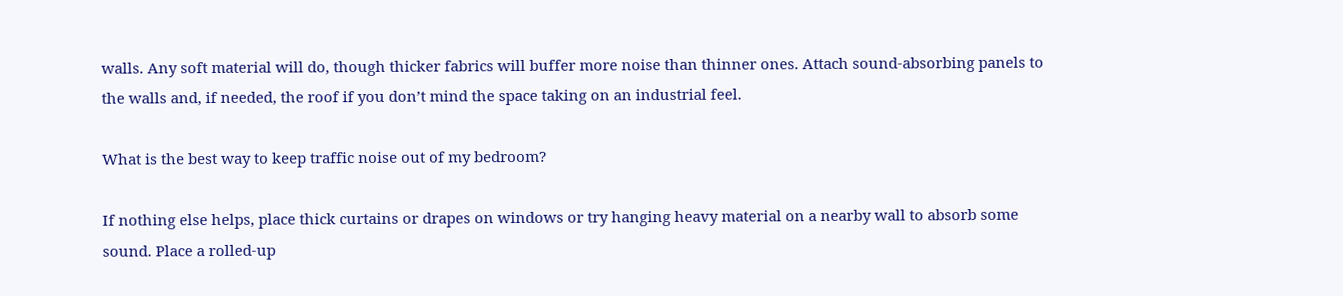walls. Any soft material will do, though thicker fabrics will buffer more noise than thinner ones. Attach sound-absorbing panels to the walls and, if needed, the roof if you don’t mind the space taking on an industrial feel.

What is the best way to keep traffic noise out of my bedroom?

If nothing else helps, place thick curtains or drapes on windows or try hanging heavy material on a nearby wall to absorb some sound. Place a rolled-up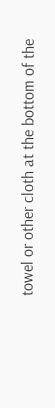towel or other cloth at the bottom of the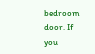bedroom door. If you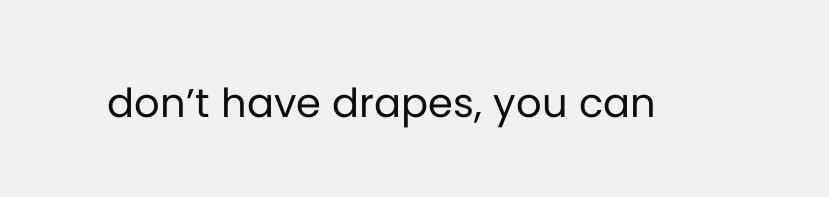don’t have drapes, you can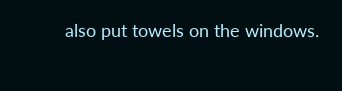also put towels on the windows.